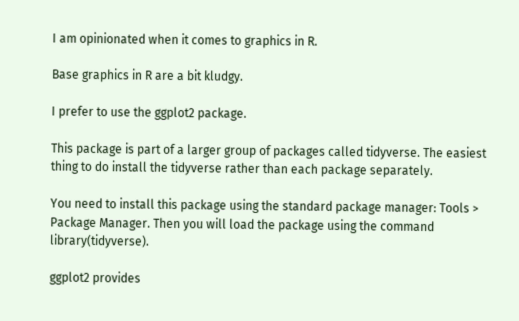I am opinionated when it comes to graphics in R.

Base graphics in R are a bit kludgy.

I prefer to use the ggplot2 package.

This package is part of a larger group of packages called tidyverse. The easiest thing to do install the tidyverse rather than each package separately.

You need to install this package using the standard package manager: Tools > Package Manager. Then you will load the package using the command library(tidyverse).

ggplot2 provides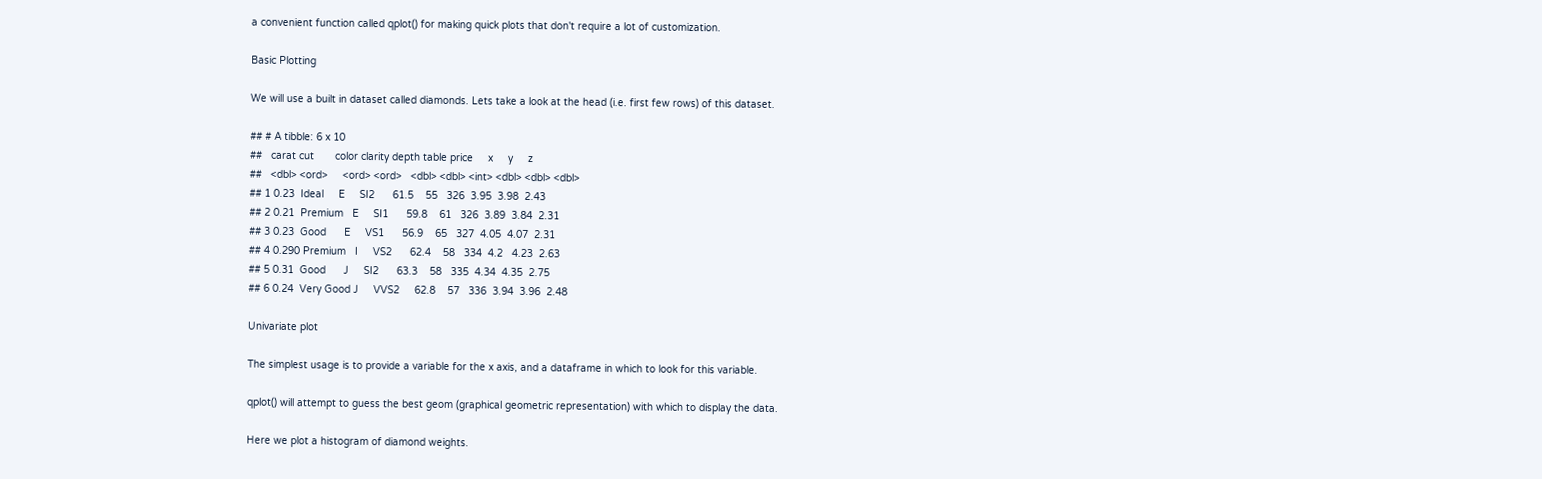a convenient function called qplot() for making quick plots that don't require a lot of customization.

Basic Plotting

We will use a built in dataset called diamonds. Lets take a look at the head (i.e. first few rows) of this dataset.

## # A tibble: 6 x 10
##   carat cut       color clarity depth table price     x     y     z
##   <dbl> <ord>     <ord> <ord>   <dbl> <dbl> <int> <dbl> <dbl> <dbl>
## 1 0.23  Ideal     E     SI2      61.5    55   326  3.95  3.98  2.43
## 2 0.21  Premium   E     SI1      59.8    61   326  3.89  3.84  2.31
## 3 0.23  Good      E     VS1      56.9    65   327  4.05  4.07  2.31
## 4 0.290 Premium   I     VS2      62.4    58   334  4.2   4.23  2.63
## 5 0.31  Good      J     SI2      63.3    58   335  4.34  4.35  2.75
## 6 0.24  Very Good J     VVS2     62.8    57   336  3.94  3.96  2.48

Univariate plot

The simplest usage is to provide a variable for the x axis, and a dataframe in which to look for this variable.

qplot() will attempt to guess the best geom (graphical geometric representation) with which to display the data.

Here we plot a histogram of diamond weights.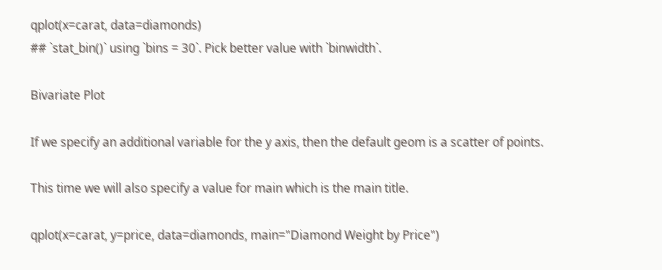qplot(x=carat, data=diamonds)
## `stat_bin()` using `bins = 30`. Pick better value with `binwidth`.

Bivariate Plot

If we specify an additional variable for the y axis, then the default geom is a scatter of points.

This time we will also specify a value for main which is the main title.

qplot(x=carat, y=price, data=diamonds, main="Diamond Weight by Price")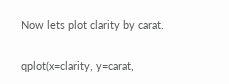Now lets plot clarity by carat.

qplot(x=clarity, y=carat,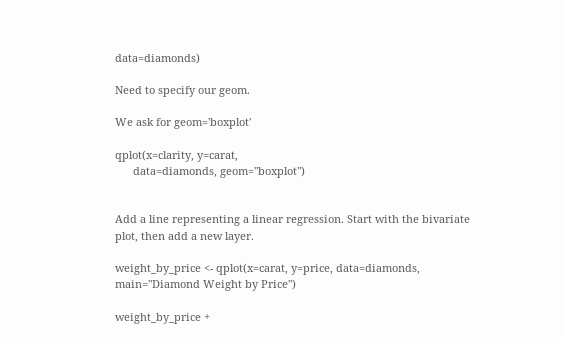data=diamonds)

Need to specify our geom.

We ask for geom='boxplot'

qplot(x=clarity, y=carat,
      data=diamonds, geom="boxplot")


Add a line representing a linear regression. Start with the bivariate plot, then add a new layer.

weight_by_price <- qplot(x=carat, y=price, data=diamonds, main="Diamond Weight by Price")

weight_by_price +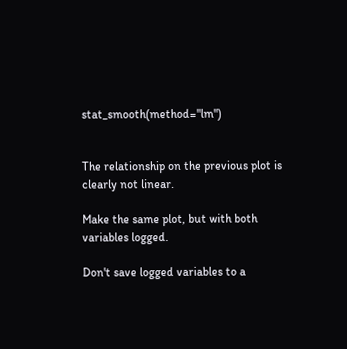stat_smooth(method="lm")


The relationship on the previous plot is clearly not linear.

Make the same plot, but with both variables logged.

Don't save logged variables to a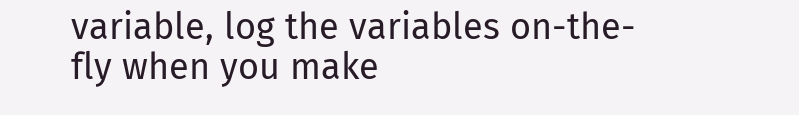variable, log the variables on-the-fly when you make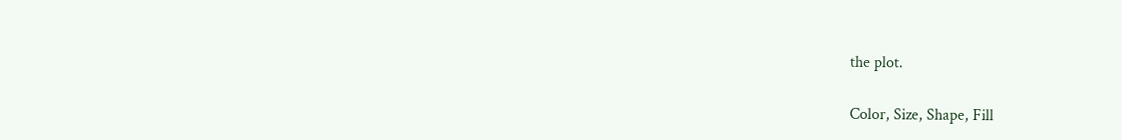the plot.

Color, Size, Shape, Fill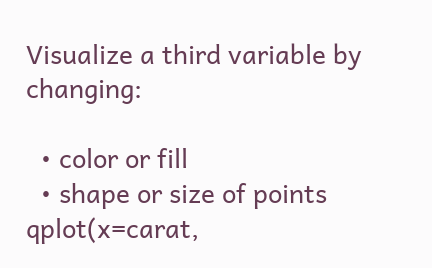Visualize a third variable by changing:

  • color or fill
  • shape or size of points
qplot(x=carat,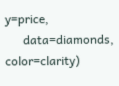y=price,
      data=diamonds, color=clarity)